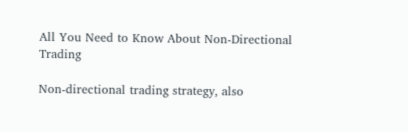All You Need to Know About Non-Directional Trading

Non-directional trading strategy, also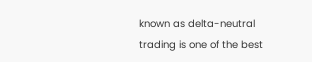known as delta-neutral trading is one of the best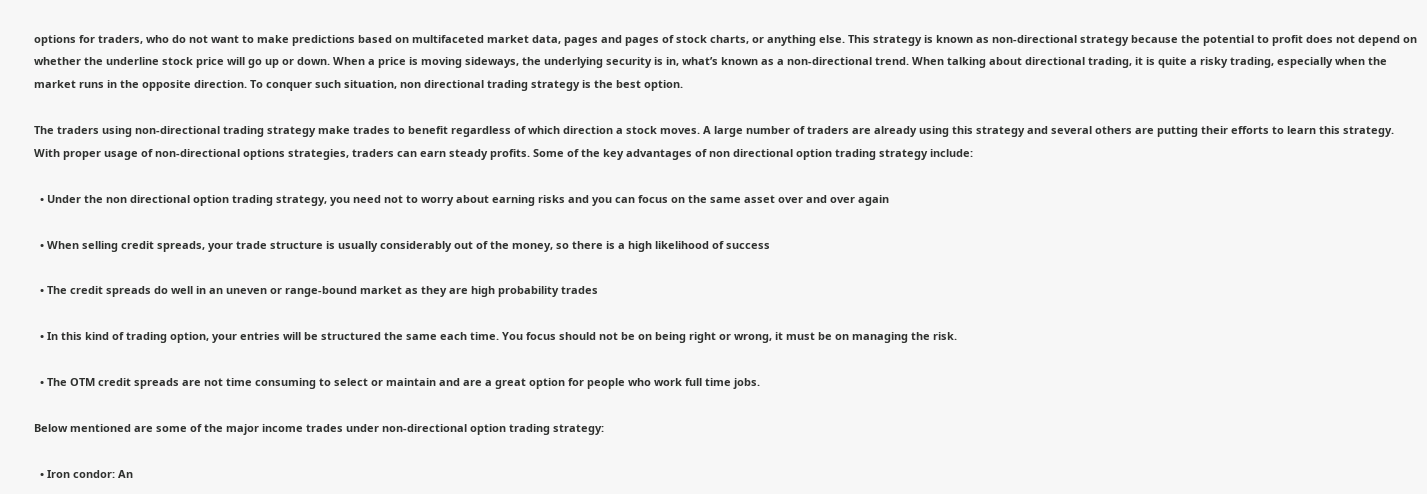options for traders, who do not want to make predictions based on multifaceted market data, pages and pages of stock charts, or anything else. This strategy is known as non-directional strategy because the potential to profit does not depend on whether the underline stock price will go up or down. When a price is moving sideways, the underlying security is in, what’s known as a non-directional trend. When talking about directional trading, it is quite a risky trading, especially when the market runs in the opposite direction. To conquer such situation, non directional trading strategy is the best option.

The traders using non-directional trading strategy make trades to benefit regardless of which direction a stock moves. A large number of traders are already using this strategy and several others are putting their efforts to learn this strategy. With proper usage of non-directional options strategies, traders can earn steady profits. Some of the key advantages of non directional option trading strategy include:

  • Under the non directional option trading strategy, you need not to worry about earning risks and you can focus on the same asset over and over again

  • When selling credit spreads, your trade structure is usually considerably out of the money, so there is a high likelihood of success

  • The credit spreads do well in an uneven or range-bound market as they are high probability trades

  • In this kind of trading option, your entries will be structured the same each time. You focus should not be on being right or wrong, it must be on managing the risk.

  • The OTM credit spreads are not time consuming to select or maintain and are a great option for people who work full time jobs.

Below mentioned are some of the major income trades under non-directional option trading strategy:

  • Iron condor: An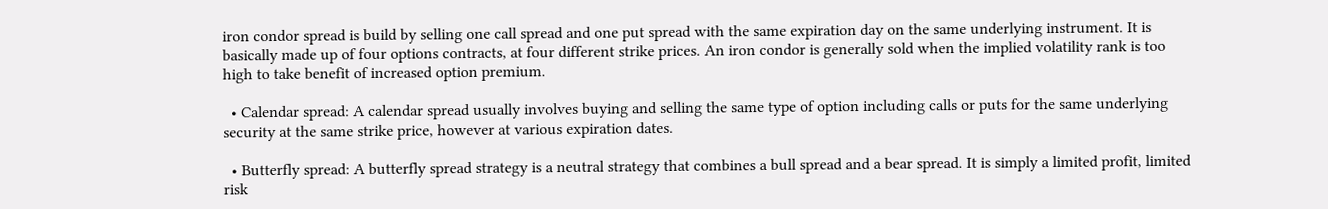iron condor spread is build by selling one call spread and one put spread with the same expiration day on the same underlying instrument. It is basically made up of four options contracts, at four different strike prices. An iron condor is generally sold when the implied volatility rank is too high to take benefit of increased option premium.

  • Calendar spread: A calendar spread usually involves buying and selling the same type of option including calls or puts for the same underlying security at the same strike price, however at various expiration dates.

  • Butterfly spread: A butterfly spread strategy is a neutral strategy that combines a bull spread and a bear spread. It is simply a limited profit, limited risk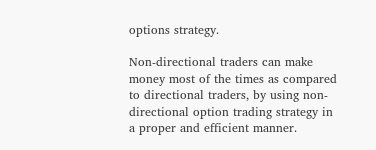options strategy.

Non-directional traders can make money most of the times as compared to directional traders, by using non-directional option trading strategy in a proper and efficient manner.